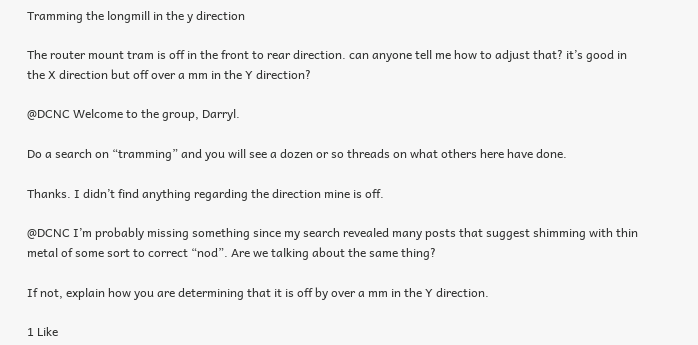Tramming the longmill in the y direction

The router mount tram is off in the front to rear direction. can anyone tell me how to adjust that? it’s good in the X direction but off over a mm in the Y direction?

@DCNC Welcome to the group, Darryl.

Do a search on “tramming” and you will see a dozen or so threads on what others here have done.

Thanks. I didn’t find anything regarding the direction mine is off.

@DCNC I’m probably missing something since my search revealed many posts that suggest shimming with thin metal of some sort to correct “nod”. Are we talking about the same thing?

If not, explain how you are determining that it is off by over a mm in the Y direction.

1 Like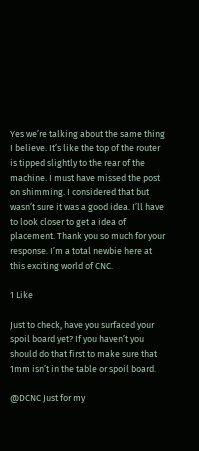Yes we’re talking about the same thing I believe. It’s like the top of the router is tipped slightly to the rear of the machine. I must have missed the post on shimming. I considered that but wasn’t sure it was a good idea. I’ll have to look closer to get a idea of placement. Thank you so much for your response. I’m a total newbie here at this exciting world of CNC.

1 Like

Just to check, have you surfaced your spoil board yet? If you haven’t you should do that first to make sure that 1mm isn’t in the table or spoil board.

@DCNC Just for my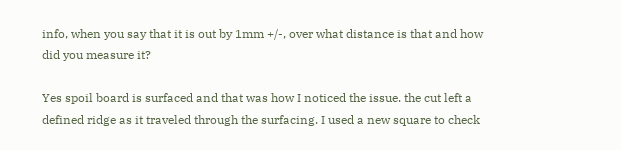info, when you say that it is out by 1mm +/-, over what distance is that and how did you measure it?

Yes spoil board is surfaced and that was how I noticed the issue. the cut left a defined ridge as it traveled through the surfacing. I used a new square to check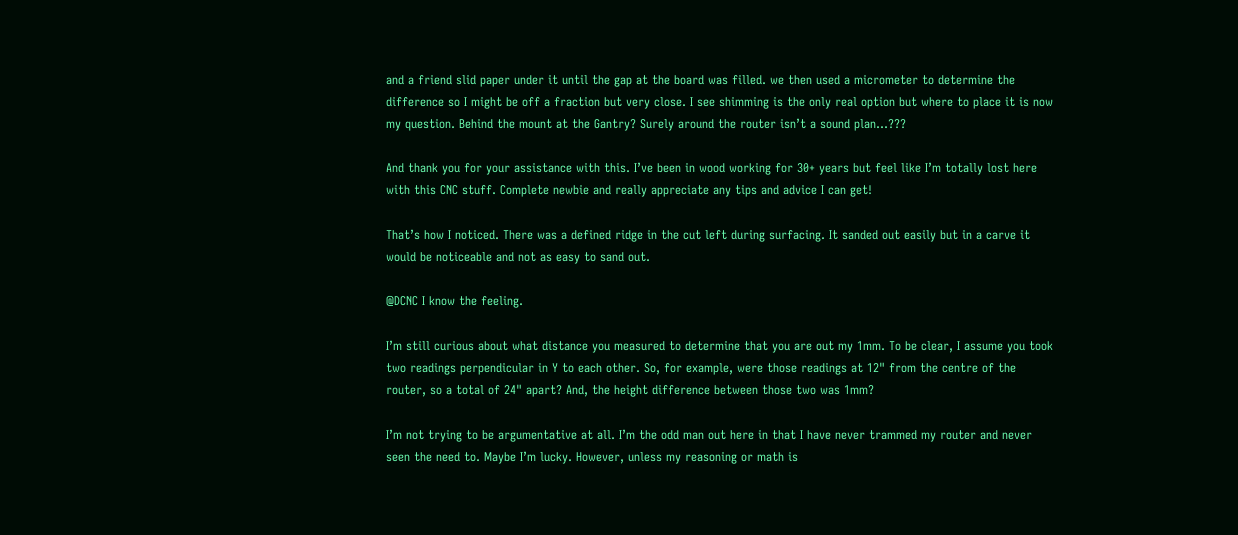and a friend slid paper under it until the gap at the board was filled. we then used a micrometer to determine the difference so I might be off a fraction but very close. I see shimming is the only real option but where to place it is now my question. Behind the mount at the Gantry? Surely around the router isn’t a sound plan…???

And thank you for your assistance with this. I’ve been in wood working for 30+ years but feel like I’m totally lost here with this CNC stuff. Complete newbie and really appreciate any tips and advice I can get!

That’s how I noticed. There was a defined ridge in the cut left during surfacing. It sanded out easily but in a carve it would be noticeable and not as easy to sand out.

@DCNC I know the feeling.

I’m still curious about what distance you measured to determine that you are out my 1mm. To be clear, I assume you took two readings perpendicular in Y to each other. So, for example, were those readings at 12" from the centre of the router, so a total of 24" apart? And, the height difference between those two was 1mm?

I’m not trying to be argumentative at all. I’m the odd man out here in that I have never trammed my router and never seen the need to. Maybe I’m lucky. However, unless my reasoning or math is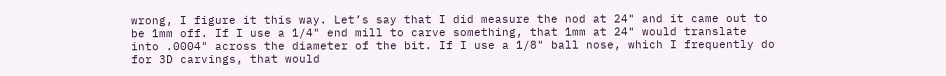wrong, I figure it this way. Let’s say that I did measure the nod at 24" and it came out to be 1mm off. If I use a 1/4" end mill to carve something, that 1mm at 24" would translate into .0004" across the diameter of the bit. If I use a 1/8" ball nose, which I frequently do for 3D carvings, that would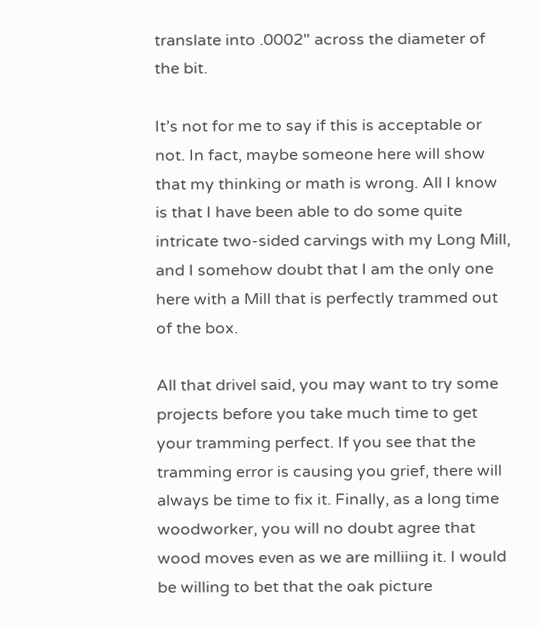translate into .0002" across the diameter of the bit.

It’s not for me to say if this is acceptable or not. In fact, maybe someone here will show that my thinking or math is wrong. All I know is that I have been able to do some quite intricate two-sided carvings with my Long Mill, and I somehow doubt that I am the only one here with a Mill that is perfectly trammed out of the box.

All that drivel said, you may want to try some projects before you take much time to get your tramming perfect. If you see that the tramming error is causing you grief, there will always be time to fix it. Finally, as a long time woodworker, you will no doubt agree that wood moves even as we are milliing it. I would be willing to bet that the oak picture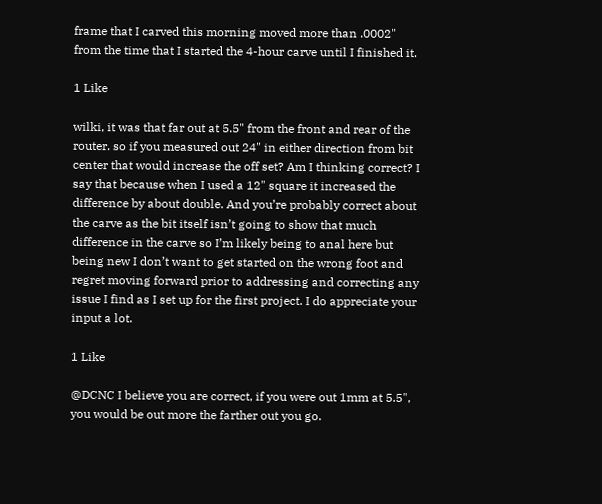frame that I carved this morning moved more than .0002" from the time that I started the 4-hour carve until I finished it.

1 Like

wilki, it was that far out at 5.5" from the front and rear of the router. so if you measured out 24" in either direction from bit center that would increase the off set? Am I thinking correct? I say that because when I used a 12" square it increased the difference by about double. And you’re probably correct about the carve as the bit itself isn’t going to show that much difference in the carve so I’m likely being to anal here but being new I don’t want to get started on the wrong foot and regret moving forward prior to addressing and correcting any issue I find as I set up for the first project. I do appreciate your input a lot.

1 Like

@DCNC I believe you are correct, if you were out 1mm at 5.5", you would be out more the farther out you go.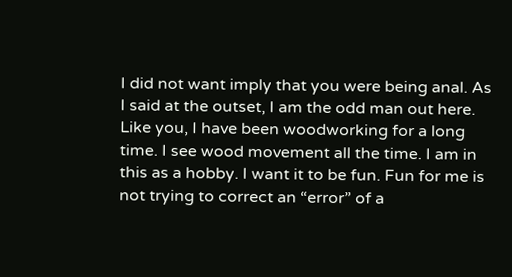I did not want imply that you were being anal. As I said at the outset, I am the odd man out here. Like you, I have been woodworking for a long time. I see wood movement all the time. I am in this as a hobby. I want it to be fun. Fun for me is not trying to correct an “error” of a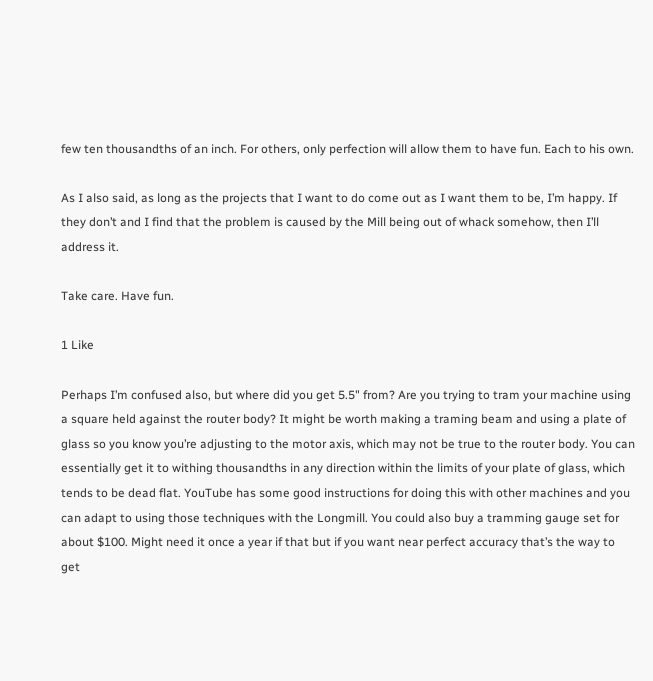few ten thousandths of an inch. For others, only perfection will allow them to have fun. Each to his own.

As I also said, as long as the projects that I want to do come out as I want them to be, I’m happy. If they don’t and I find that the problem is caused by the Mill being out of whack somehow, then I’ll address it.

Take care. Have fun.

1 Like

Perhaps I’m confused also, but where did you get 5.5" from? Are you trying to tram your machine using a square held against the router body? It might be worth making a traming beam and using a plate of glass so you know you’re adjusting to the motor axis, which may not be true to the router body. You can essentially get it to withing thousandths in any direction within the limits of your plate of glass, which tends to be dead flat. YouTube has some good instructions for doing this with other machines and you can adapt to using those techniques with the Longmill. You could also buy a tramming gauge set for about $100. Might need it once a year if that but if you want near perfect accuracy that’s the way to get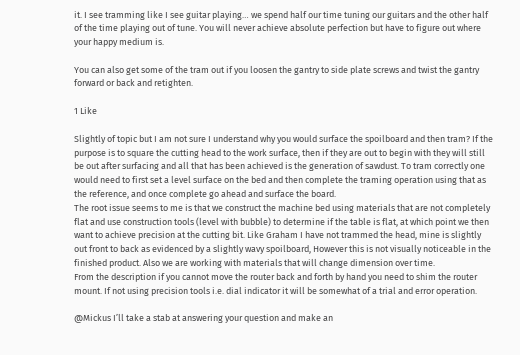it. I see tramming like I see guitar playing… we spend half our time tuning our guitars and the other half of the time playing out of tune. You will never achieve absolute perfection but have to figure out where your happy medium is.

You can also get some of the tram out if you loosen the gantry to side plate screws and twist the gantry forward or back and retighten.

1 Like

Slightly of topic but I am not sure I understand why you would surface the spoilboard and then tram? If the purpose is to square the cutting head to the work surface, then if they are out to begin with they will still be out after surfacing and all that has been achieved is the generation of sawdust. To tram correctly one would need to first set a level surface on the bed and then complete the traming operation using that as the reference, and once complete go ahead and surface the board.
The root issue seems to me is that we construct the machine bed using materials that are not completely flat and use construction tools (level with bubble) to determine if the table is flat, at which point we then want to achieve precision at the cutting bit. Like Graham I have not trammed the head, mine is slightly out front to back as evidenced by a slightly wavy spoilboard, However this is not visually noticeable in the finished product. Also we are working with materials that will change dimension over time.
From the description if you cannot move the router back and forth by hand you need to shim the router mount. If not using precision tools i.e. dial indicator it will be somewhat of a trial and error operation.

@Mickus I’ll take a stab at answering your question and make an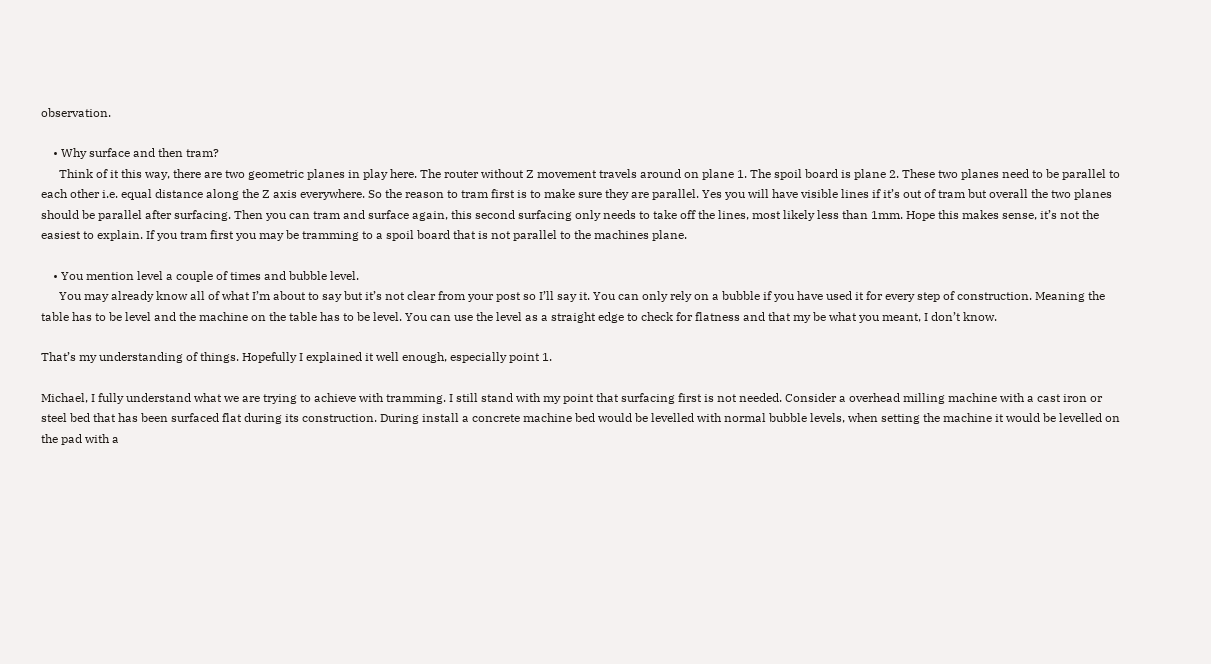observation.

    • Why surface and then tram?
      Think of it this way, there are two geometric planes in play here. The router without Z movement travels around on plane 1. The spoil board is plane 2. These two planes need to be parallel to each other i.e. equal distance along the Z axis everywhere. So the reason to tram first is to make sure they are parallel. Yes you will have visible lines if it’s out of tram but overall the two planes should be parallel after surfacing. Then you can tram and surface again, this second surfacing only needs to take off the lines, most likely less than 1mm. Hope this makes sense, it’s not the easiest to explain. If you tram first you may be tramming to a spoil board that is not parallel to the machines plane.

    • You mention level a couple of times and bubble level.
      You may already know all of what I’m about to say but it’s not clear from your post so I’ll say it. You can only rely on a bubble if you have used it for every step of construction. Meaning the table has to be level and the machine on the table has to be level. You can use the level as a straight edge to check for flatness and that my be what you meant, I don’t know.

That’s my understanding of things. Hopefully I explained it well enough, especially point 1.

Michael, I fully understand what we are trying to achieve with tramming. I still stand with my point that surfacing first is not needed. Consider a overhead milling machine with a cast iron or steel bed that has been surfaced flat during its construction. During install a concrete machine bed would be levelled with normal bubble levels, when setting the machine it would be levelled on the pad with a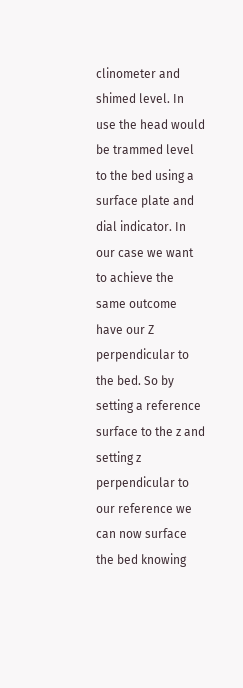clinometer and shimed level. In use the head would be trammed level to the bed using a surface plate and dial indicator. In our case we want to achieve the same outcome have our Z perpendicular to the bed. So by setting a reference surface to the z and setting z perpendicular to our reference we can now surface the bed knowing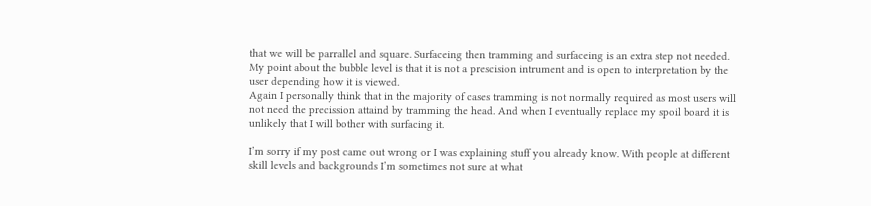that we will be parrallel and square. Surfaceing then tramming and surfaceing is an extra step not needed.
My point about the bubble level is that it is not a prescision intrument and is open to interpretation by the user depending how it is viewed.
Again I personally think that in the majority of cases tramming is not normally required as most users will not need the precission attaind by tramming the head. And when I eventually replace my spoil board it is unlikely that I will bother with surfacing it.

I’m sorry if my post came out wrong or I was explaining stuff you already know. With people at different skill levels and backgrounds I’m sometimes not sure at what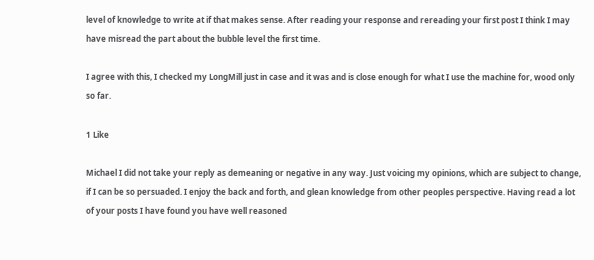level of knowledge to write at if that makes sense. After reading your response and rereading your first post I think I may have misread the part about the bubble level the first time.

I agree with this, I checked my LongMill just in case and it was and is close enough for what I use the machine for, wood only so far.

1 Like

Michael I did not take your reply as demeaning or negative in any way. Just voicing my opinions, which are subject to change, if I can be so persuaded. I enjoy the back and forth, and glean knowledge from other peoples perspective. Having read a lot of your posts I have found you have well reasoned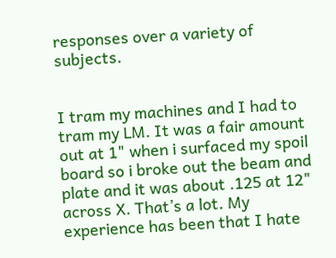responses over a variety of subjects.


I tram my machines and I had to tram my LM. It was a fair amount out at 1" when i surfaced my spoil board so i broke out the beam and plate and it was about .125 at 12" across X. That’s a lot. My experience has been that I hate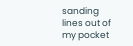sanding lines out of my pocket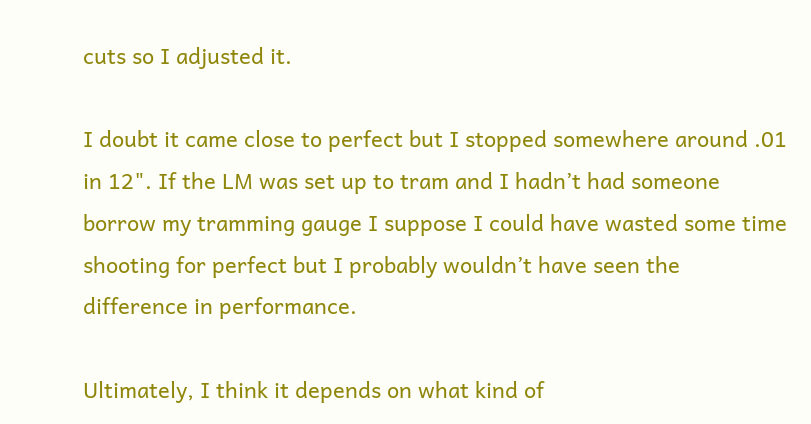cuts so I adjusted it.

I doubt it came close to perfect but I stopped somewhere around .01 in 12". If the LM was set up to tram and I hadn’t had someone borrow my tramming gauge I suppose I could have wasted some time shooting for perfect but I probably wouldn’t have seen the difference in performance.

Ultimately, I think it depends on what kind of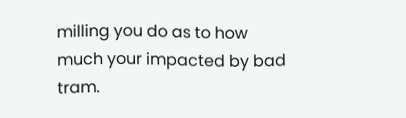milling you do as to how much your impacted by bad tram.